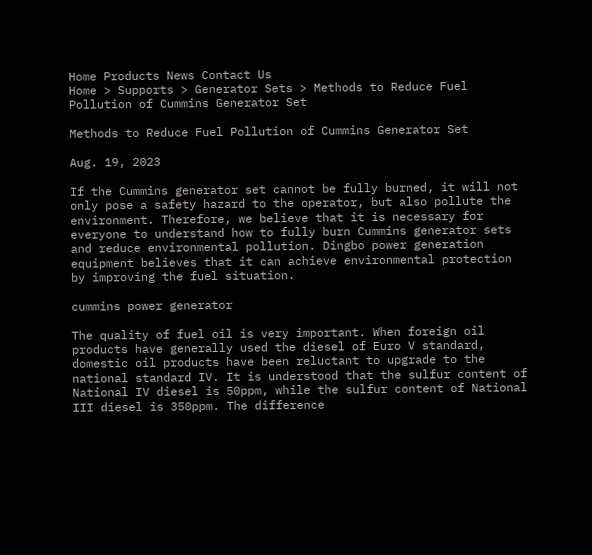Home Products News Contact Us
Home > Supports > Generator Sets > Methods to Reduce Fuel Pollution of Cummins Generator Set

Methods to Reduce Fuel Pollution of Cummins Generator Set

Aug. 19, 2023

If the Cummins generator set cannot be fully burned, it will not only pose a safety hazard to the operator, but also pollute the environment. Therefore, we believe that it is necessary for everyone to understand how to fully burn Cummins generator sets and reduce environmental pollution. Dingbo power generation equipment believes that it can achieve environmental protection by improving the fuel situation.

cummins power generator

The quality of fuel oil is very important. When foreign oil products have generally used the diesel of Euro V standard, domestic oil products have been reluctant to upgrade to the national standard IV. It is understood that the sulfur content of National IV diesel is 50ppm, while the sulfur content of National III diesel is 350ppm. The difference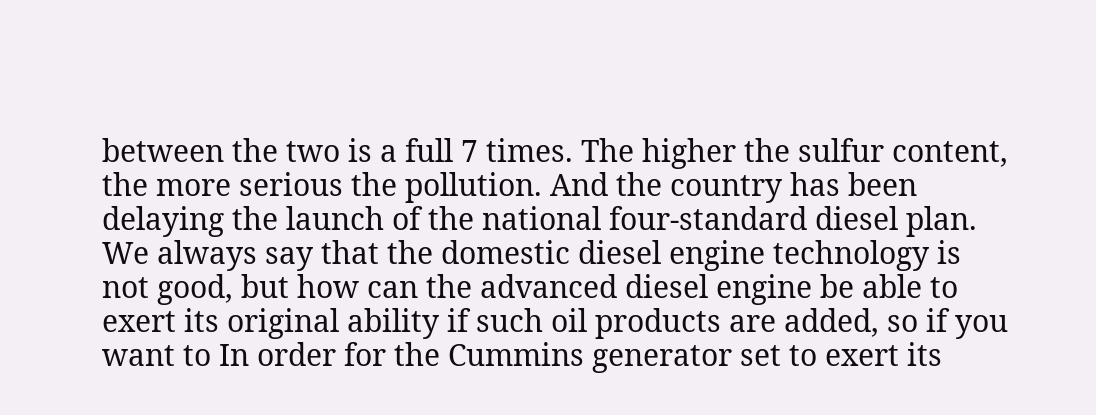between the two is a full 7 times. The higher the sulfur content, the more serious the pollution. And the country has been delaying the launch of the national four-standard diesel plan. We always say that the domestic diesel engine technology is not good, but how can the advanced diesel engine be able to exert its original ability if such oil products are added, so if you want to In order for the Cummins generator set to exert its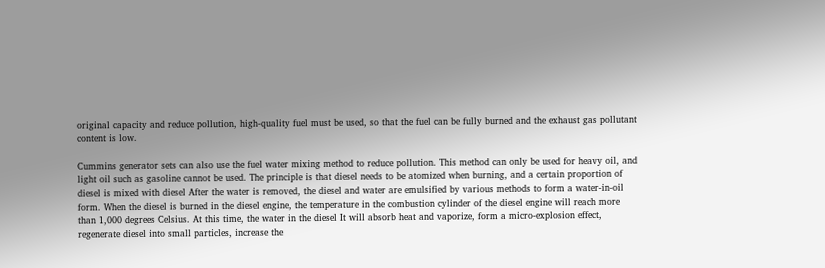original capacity and reduce pollution, high-quality fuel must be used, so that the fuel can be fully burned and the exhaust gas pollutant content is low.

Cummins generator sets can also use the fuel water mixing method to reduce pollution. This method can only be used for heavy oil, and light oil such as gasoline cannot be used. The principle is that diesel needs to be atomized when burning, and a certain proportion of diesel is mixed with diesel After the water is removed, the diesel and water are emulsified by various methods to form a water-in-oil form. When the diesel is burned in the diesel engine, the temperature in the combustion cylinder of the diesel engine will reach more than 1,000 degrees Celsius. At this time, the water in the diesel It will absorb heat and vaporize, form a micro-explosion effect, regenerate diesel into small particles, increase the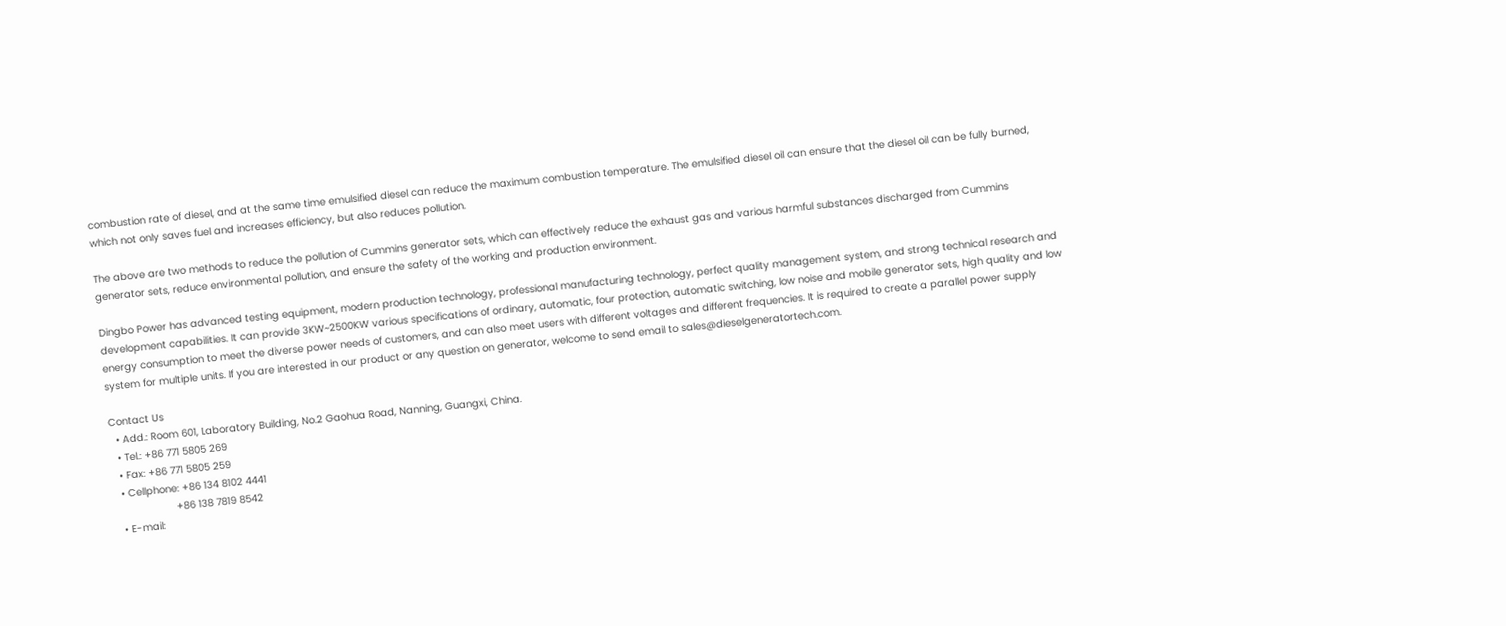combustion rate of diesel, and at the same time emulsified diesel can reduce the maximum combustion temperature. The emulsified diesel oil can ensure that the diesel oil can be fully burned, which not only saves fuel and increases efficiency, but also reduces pollution.

The above are two methods to reduce the pollution of Cummins generator sets, which can effectively reduce the exhaust gas and various harmful substances discharged from Cummins generator sets, reduce environmental pollution, and ensure the safety of the working and production environment.

Dingbo Power has advanced testing equipment, modern production technology, professional manufacturing technology, perfect quality management system, and strong technical research and development capabilities. It can provide 3KW~2500KW various specifications of ordinary, automatic, four protection, automatic switching, low noise and mobile generator sets, high quality and low energy consumption to meet the diverse power needs of customers, and can also meet users with different voltages and different frequencies. It is required to create a parallel power supply system for multiple units. If you are interested in our product or any question on generator, welcome to send email to sales@dieselgeneratortech.com.

Contact Us
  • Add.: Room 601, Laboratory Building, No.2 Gaohua Road, Nanning, Guangxi, China.
  • Tel.: +86 771 5805 269
  • Fax: +86 771 5805 259
  • Cellphone: +86 134 8102 4441
                    +86 138 7819 8542
  • E-mail: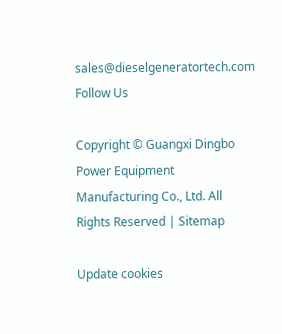sales@dieselgeneratortech.com
Follow Us

Copyright © Guangxi Dingbo Power Equipment Manufacturing Co., Ltd. All Rights Reserved | Sitemap

Update cookies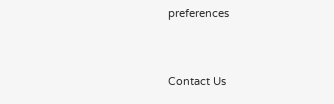preferences


Contact Us